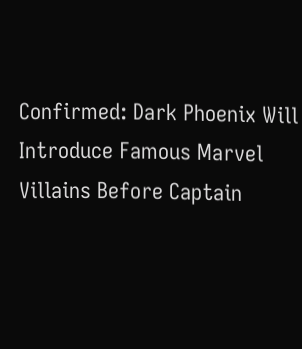Confirmed: Dark Phoenix Will Introduce Famous Marvel Villains Before Captain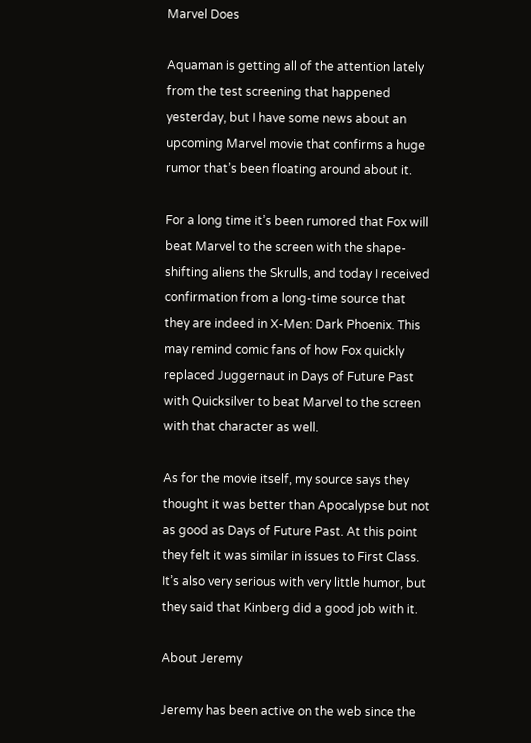Marvel Does

Aquaman is getting all of the attention lately from the test screening that happened yesterday, but I have some news about an upcoming Marvel movie that confirms a huge rumor that’s been floating around about it.

For a long time it’s been rumored that Fox will beat Marvel to the screen with the shape-shifting aliens the Skrulls, and today I received confirmation from a long-time source that they are indeed in X-Men: Dark Phoenix. This may remind comic fans of how Fox quickly replaced Juggernaut in Days of Future Past with Quicksilver to beat Marvel to the screen with that character as well.

As for the movie itself, my source says they thought it was better than Apocalypse but not as good as Days of Future Past. At this point they felt it was similar in issues to First Class. It’s also very serious with very little humor, but they said that Kinberg did a good job with it.

About Jeremy

Jeremy has been active on the web since the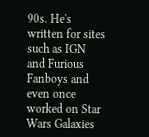90s. He's written for sites such as IGN and Furious Fanboys and even once worked on Star Wars Galaxies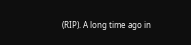(RIP). A long time ago in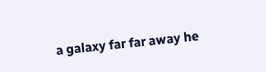a galaxy far far away he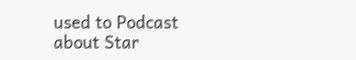used to Podcast about Star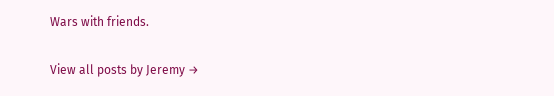Wars with friends.

View all posts by Jeremy →